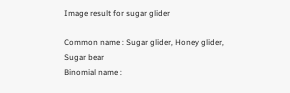Image result for sugar glider

Common name : Sugar glider, Honey glider, Sugar bear
Binomial name :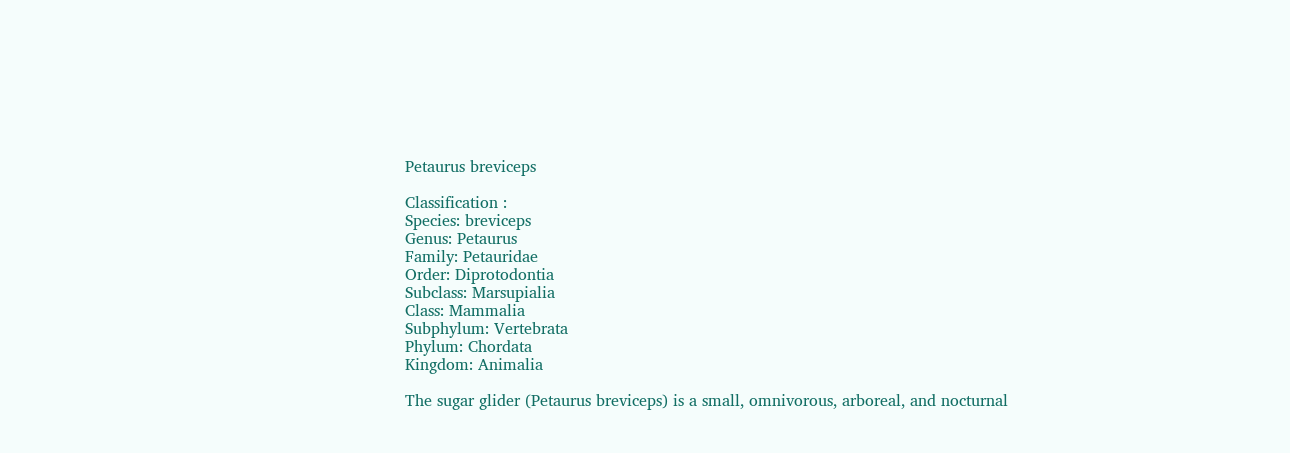Petaurus breviceps

Classification :
Species: breviceps
Genus: Petaurus
Family: Petauridae
Order: Diprotodontia
Subclass: Marsupialia
Class: Mammalia
Subphylum: Vertebrata
Phylum: Chordata
Kingdom: Animalia

The sugar glider (Petaurus breviceps) is a small, omnivorous, arboreal, and nocturnal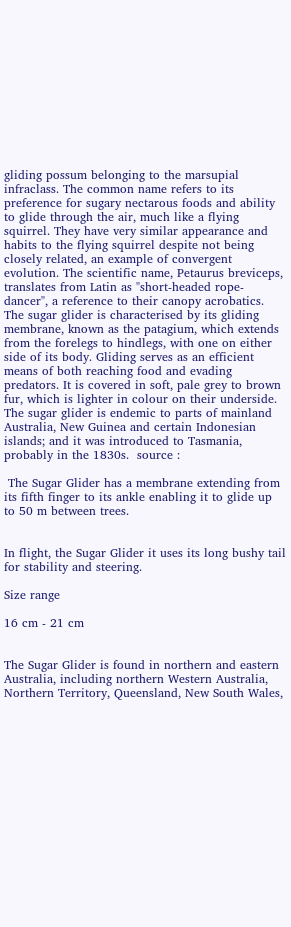gliding possum belonging to the marsupial infraclass. The common name refers to its preference for sugary nectarous foods and ability to glide through the air, much like a flying squirrel. They have very similar appearance and habits to the flying squirrel despite not being closely related, an example of convergent evolution. The scientific name, Petaurus breviceps, translates from Latin as "short-headed rope-dancer", a reference to their canopy acrobatics.
The sugar glider is characterised by its gliding membrane, known as the patagium, which extends from the forelegs to hindlegs, with one on either side of its body. Gliding serves as an efficient means of both reaching food and evading predators. It is covered in soft, pale grey to brown fur, which is lighter in colour on their underside.
The sugar glider is endemic to parts of mainland Australia, New Guinea and certain Indonesian islands; and it was introduced to Tasmania, probably in the 1830s.  source :

 The Sugar Glider has a membrane extending from its fifth finger to its ankle enabling it to glide up to 50 m between trees.


In flight, the Sugar Glider it uses its long bushy tail for stability and steering.

Size range

16 cm - 21 cm


The Sugar Glider is found in northern and eastern Australia, including northern Western Australia, Northern Territory, Queensland, New South Wales,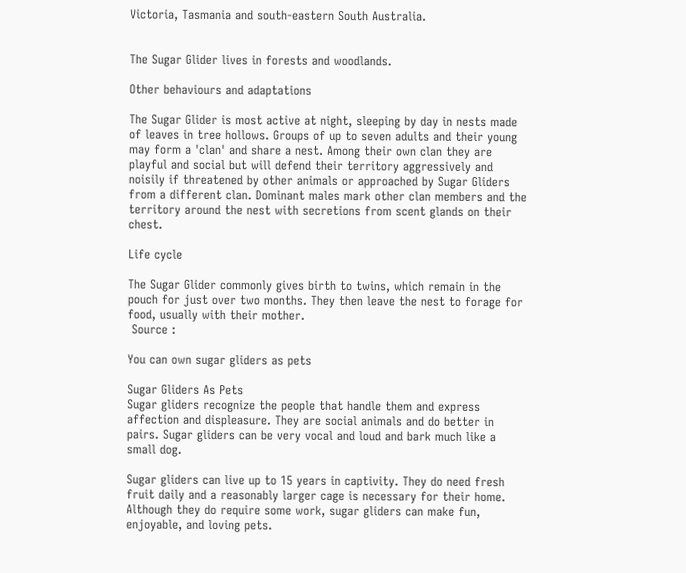Victoria, Tasmania and south-eastern South Australia.


The Sugar Glider lives in forests and woodlands.

Other behaviours and adaptations

The Sugar Glider is most active at night, sleeping by day in nests made of leaves in tree hollows. Groups of up to seven adults and their young may form a 'clan' and share a nest. Among their own clan they are playful and social but will defend their territory aggressively and noisily if threatened by other animals or approached by Sugar Gliders from a different clan. Dominant males mark other clan members and the territory around the nest with secretions from scent glands on their chest.

Life cycle

The Sugar Glider commonly gives birth to twins, which remain in the pouch for just over two months. They then leave the nest to forage for food, usually with their mother.
 Source :

You can own sugar gliders as pets

Sugar Gliders As Pets
Sugar gliders recognize the people that handle them and express affection and displeasure. They are social animals and do better in pairs. Sugar gliders can be very vocal and loud and bark much like a small dog.

Sugar gliders can live up to 15 years in captivity. They do need fresh fruit daily and a reasonably larger cage is necessary for their home. Although they do require some work, sugar gliders can make fun, enjoyable, and loving pets.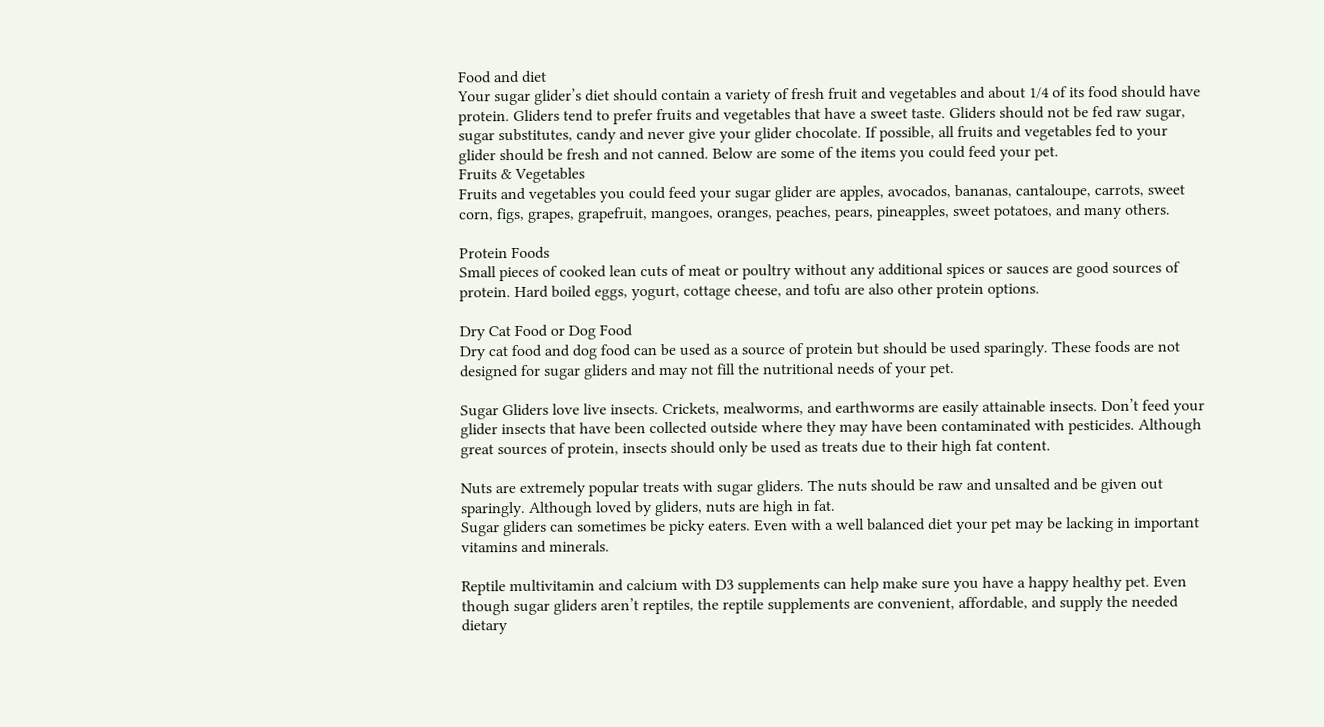Food and diet
Your sugar glider’s diet should contain a variety of fresh fruit and vegetables and about 1/4 of its food should have protein. Gliders tend to prefer fruits and vegetables that have a sweet taste. Gliders should not be fed raw sugar, sugar substitutes, candy and never give your glider chocolate. If possible, all fruits and vegetables fed to your glider should be fresh and not canned. Below are some of the items you could feed your pet.
Fruits & Vegetables
Fruits and vegetables you could feed your sugar glider are apples, avocados, bananas, cantaloupe, carrots, sweet corn, figs, grapes, grapefruit, mangoes, oranges, peaches, pears, pineapples, sweet potatoes, and many others.

Protein Foods
Small pieces of cooked lean cuts of meat or poultry without any additional spices or sauces are good sources of protein. Hard boiled eggs, yogurt, cottage cheese, and tofu are also other protein options.

Dry Cat Food or Dog Food
Dry cat food and dog food can be used as a source of protein but should be used sparingly. These foods are not designed for sugar gliders and may not fill the nutritional needs of your pet.

Sugar Gliders love live insects. Crickets, mealworms, and earthworms are easily attainable insects. Don’t feed your glider insects that have been collected outside where they may have been contaminated with pesticides. Although great sources of protein, insects should only be used as treats due to their high fat content.

Nuts are extremely popular treats with sugar gliders. The nuts should be raw and unsalted and be given out sparingly. Although loved by gliders, nuts are high in fat.
Sugar gliders can sometimes be picky eaters. Even with a well balanced diet your pet may be lacking in important vitamins and minerals.

Reptile multivitamin and calcium with D3 supplements can help make sure you have a happy healthy pet. Even though sugar gliders aren’t reptiles, the reptile supplements are convenient, affordable, and supply the needed dietary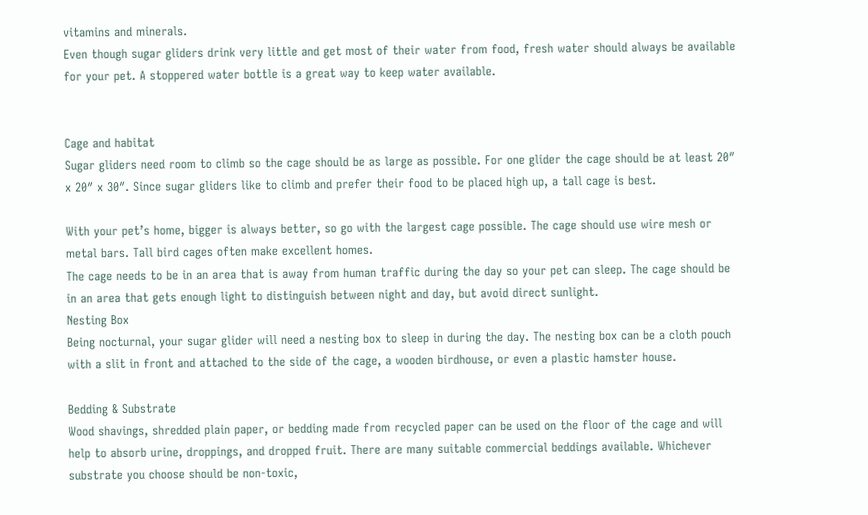vitamins and minerals.
Even though sugar gliders drink very little and get most of their water from food, fresh water should always be available for your pet. A stoppered water bottle is a great way to keep water available.


Cage and habitat
Sugar gliders need room to climb so the cage should be as large as possible. For one glider the cage should be at least 20″ x 20″ x 30″. Since sugar gliders like to climb and prefer their food to be placed high up, a tall cage is best.

With your pet’s home, bigger is always better, so go with the largest cage possible. The cage should use wire mesh or metal bars. Tall bird cages often make excellent homes.
The cage needs to be in an area that is away from human traffic during the day so your pet can sleep. The cage should be in an area that gets enough light to distinguish between night and day, but avoid direct sunlight.
Nesting Box
Being nocturnal, your sugar glider will need a nesting box to sleep in during the day. The nesting box can be a cloth pouch with a slit in front and attached to the side of the cage, a wooden birdhouse, or even a plastic hamster house.

Bedding & Substrate
Wood shavings, shredded plain paper, or bedding made from recycled paper can be used on the floor of the cage and will help to absorb urine, droppings, and dropped fruit. There are many suitable commercial beddings available. Whichever substrate you choose should be non-toxic,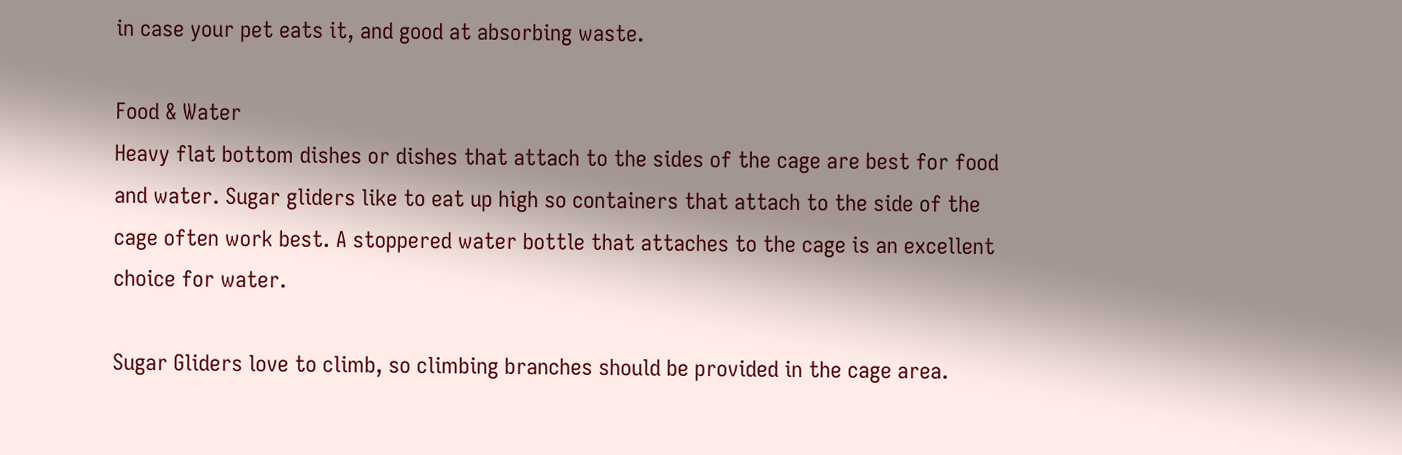in case your pet eats it, and good at absorbing waste.

Food & Water
Heavy flat bottom dishes or dishes that attach to the sides of the cage are best for food and water. Sugar gliders like to eat up high so containers that attach to the side of the cage often work best. A stoppered water bottle that attaches to the cage is an excellent choice for water.

Sugar Gliders love to climb, so climbing branches should be provided in the cage area.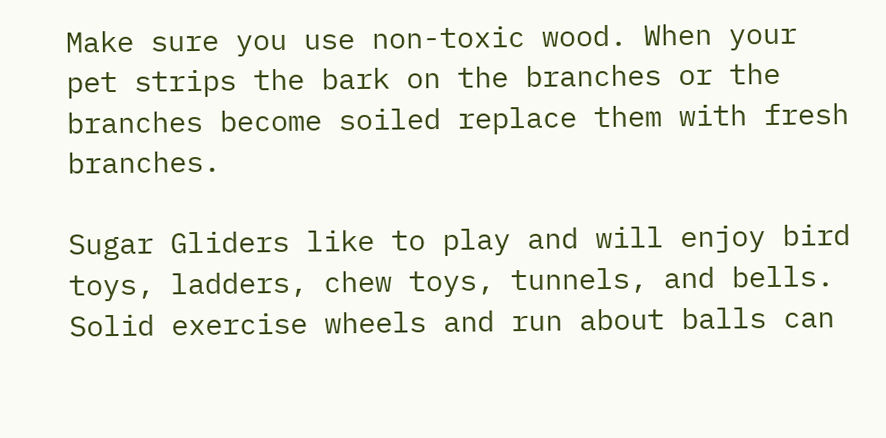Make sure you use non-toxic wood. When your pet strips the bark on the branches or the branches become soiled replace them with fresh branches.

Sugar Gliders like to play and will enjoy bird toys, ladders, chew toys, tunnels, and bells. Solid exercise wheels and run about balls can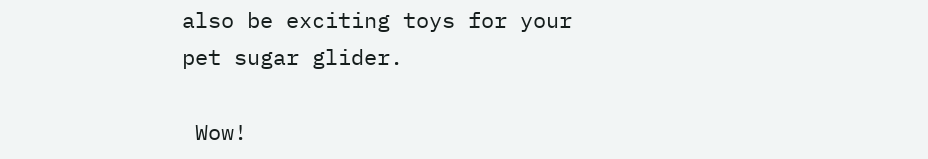also be exciting toys for your pet sugar glider.

 Wow!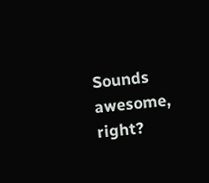Sounds awesome, right?